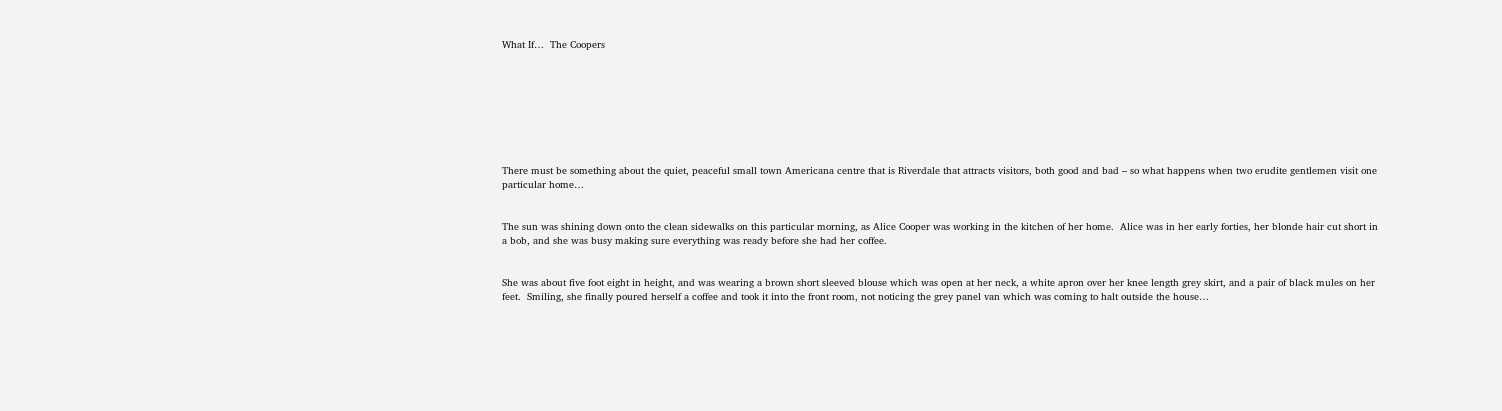What If…  The Coopers








There must be something about the quiet, peaceful small town Americana centre that is Riverdale that attracts visitors, both good and bad – so what happens when two erudite gentlemen visit one particular home…


The sun was shining down onto the clean sidewalks on this particular morning, as Alice Cooper was working in the kitchen of her home.  Alice was in her early forties, her blonde hair cut short in a bob, and she was busy making sure everything was ready before she had her coffee.


She was about five foot eight in height, and was wearing a brown short sleeved blouse which was open at her neck, a white apron over her knee length grey skirt, and a pair of black mules on her feet.  Smiling, she finally poured herself a coffee and took it into the front room, not noticing the grey panel van which was coming to halt outside the house…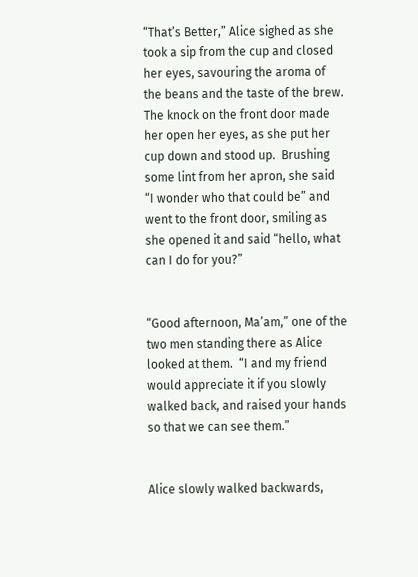“That’s Better,” Alice sighed as she took a sip from the cup and closed her eyes, savouring the aroma of the beans and the taste of the brew.  The knock on the front door made her open her eyes, as she put her cup down and stood up.  Brushing some lint from her apron, she said “I wonder who that could be” and went to the front door, smiling as she opened it and said “hello, what can I do for you?”


“Good afternoon, Ma’am,” one of the two men standing there as Alice looked at them.  “I and my friend would appreciate it if you slowly walked back, and raised your hands so that we can see them.”


Alice slowly walked backwards,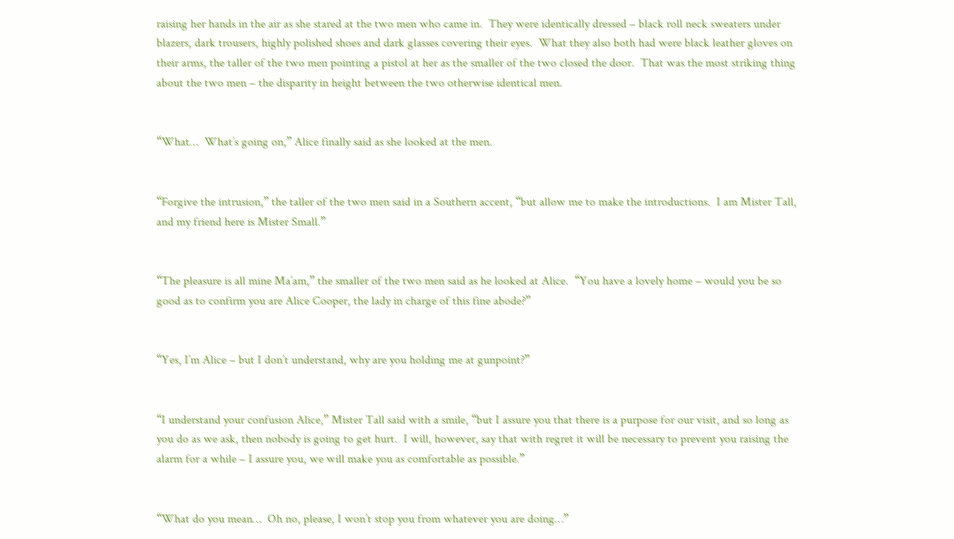raising her hands in the air as she stared at the two men who came in.  They were identically dressed – black roll neck sweaters under blazers, dark trousers, highly polished shoes and dark glasses covering their eyes.  What they also both had were black leather gloves on their arms, the taller of the two men pointing a pistol at her as the smaller of the two closed the door.  That was the most striking thing about the two men – the disparity in height between the two otherwise identical men.


“What…  What’s going on,” Alice finally said as she looked at the men.


“Forgive the intrusion,” the taller of the two men said in a Southern accent, “but allow me to make the introductions.  I am Mister Tall, and my friend here is Mister Small.”


“The pleasure is all mine Ma’am,” the smaller of the two men said as he looked at Alice.  “You have a lovely home – would you be so good as to confirm you are Alice Cooper, the lady in charge of this fine abode?”


“Yes, I’m Alice – but I don’t understand, why are you holding me at gunpoint?”


“I understand your confusion Alice,” Mister Tall said with a smile, “but I assure you that there is a purpose for our visit, and so long as you do as we ask, then nobody is going to get hurt.  I will, however, say that with regret it will be necessary to prevent you raising the alarm for a while – I assure you, we will make you as comfortable as possible.”


“What do you mean…  Oh no, please, I won’t stop you from whatever you are doing…”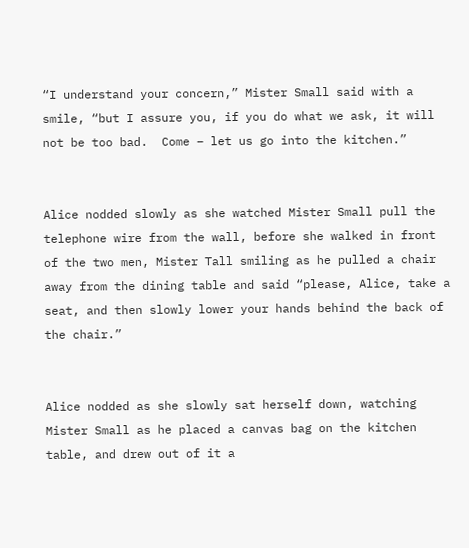“I understand your concern,” Mister Small said with a smile, “but I assure you, if you do what we ask, it will not be too bad.  Come – let us go into the kitchen.”


Alice nodded slowly as she watched Mister Small pull the telephone wire from the wall, before she walked in front of the two men, Mister Tall smiling as he pulled a chair away from the dining table and said “please, Alice, take a seat, and then slowly lower your hands behind the back of the chair.”


Alice nodded as she slowly sat herself down, watching Mister Small as he placed a canvas bag on the kitchen table, and drew out of it a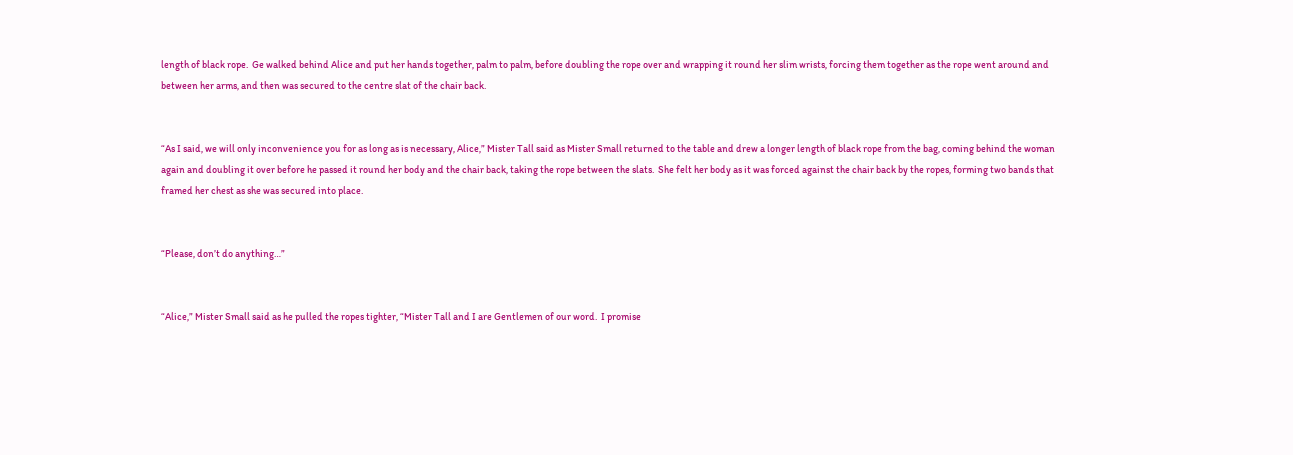length of black rope.  Ge walked behind Alice and put her hands together, palm to palm, before doubling the rope over and wrapping it round her slim wrists, forcing them together as the rope went around and between her arms, and then was secured to the centre slat of the chair back.


“As I said, we will only inconvenience you for as long as is necessary, Alice,” Mister Tall said as Mister Small returned to the table and drew a longer length of black rope from the bag, coming behind the woman again and doubling it over before he passed it round her body and the chair back, taking the rope between the slats.  She felt her body as it was forced against the chair back by the ropes, forming two bands that framed her chest as she was secured into place.


“Please, don’t do anything…”


“Alice,” Mister Small said as he pulled the ropes tighter, “Mister Tall and I are Gentlemen of our word.  I promise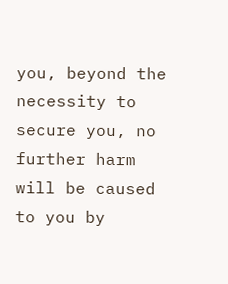you, beyond the necessity to secure you, no further harm will be caused to you by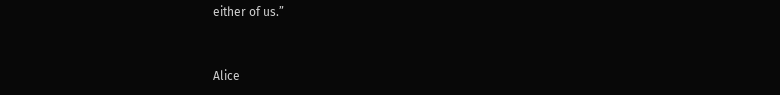either of us.”


Alice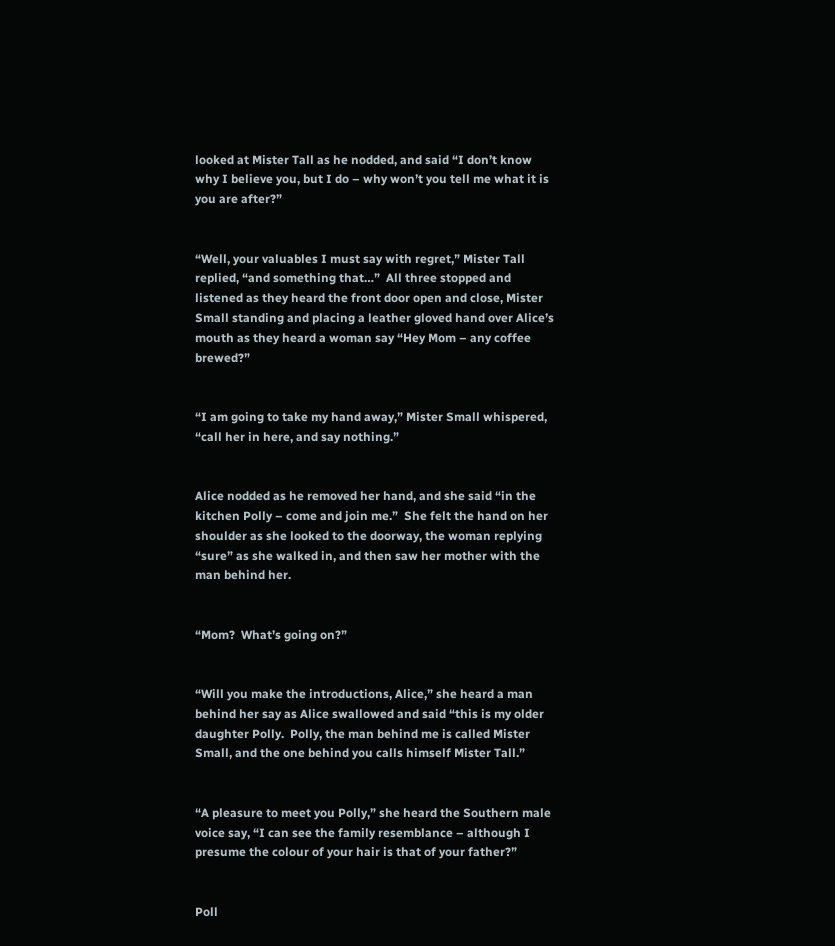looked at Mister Tall as he nodded, and said “I don’t know why I believe you, but I do – why won’t you tell me what it is you are after?”


“Well, your valuables I must say with regret,” Mister Tall replied, “and something that…”  All three stopped and listened as they heard the front door open and close, Mister Small standing and placing a leather gloved hand over Alice’s mouth as they heard a woman say “Hey Mom – any coffee brewed?”


“I am going to take my hand away,” Mister Small whispered, “call her in here, and say nothing.”


Alice nodded as he removed her hand, and she said “in the kitchen Polly – come and join me.”  She felt the hand on her shoulder as she looked to the doorway, the woman replying “sure” as she walked in, and then saw her mother with the man behind her.


“Mom?  What’s going on?”


“Will you make the introductions, Alice,” she heard a man behind her say as Alice swallowed and said “this is my older daughter Polly.  Polly, the man behind me is called Mister Small, and the one behind you calls himself Mister Tall.”


“A pleasure to meet you Polly,” she heard the Southern male voice say, “I can see the family resemblance – although I presume the colour of your hair is that of your father?”


Poll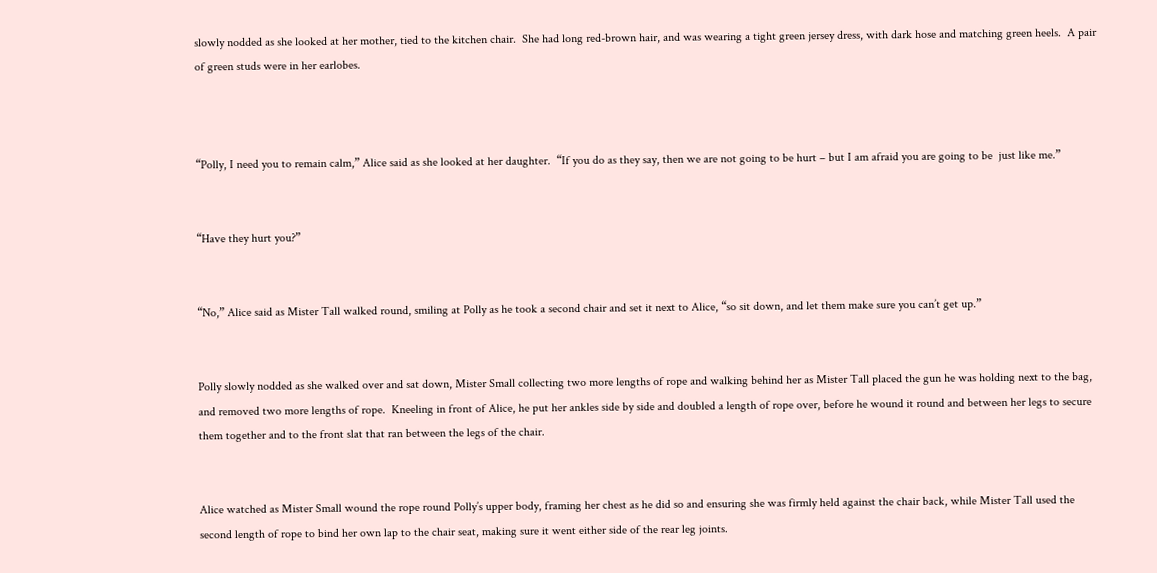slowly nodded as she looked at her mother, tied to the kitchen chair.  She had long red-brown hair, and was wearing a tight green jersey dress, with dark hose and matching green heels.  A pair of green studs were in her earlobes.



“Polly, I need you to remain calm,” Alice said as she looked at her daughter.  “If you do as they say, then we are not going to be hurt – but I am afraid you are going to be  just like me.”


“Have they hurt you?”


“No,” Alice said as Mister Tall walked round, smiling at Polly as he took a second chair and set it next to Alice, “so sit down, and let them make sure you can’t get up.”


Polly slowly nodded as she walked over and sat down, Mister Small collecting two more lengths of rope and walking behind her as Mister Tall placed the gun he was holding next to the bag, and removed two more lengths of rope.  Kneeling in front of Alice, he put her ankles side by side and doubled a length of rope over, before he wound it round and between her legs to secure them together and to the front slat that ran between the legs of the chair.


Alice watched as Mister Small wound the rope round Polly’s upper body, framing her chest as he did so and ensuring she was firmly held against the chair back, while Mister Tall used the second length of rope to bind her own lap to the chair seat, making sure it went either side of the rear leg joints.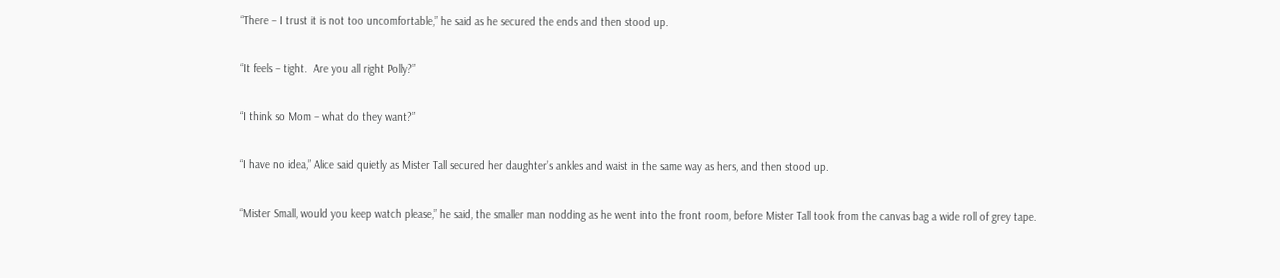“There – I trust it is not too uncomfortable,” he said as he secured the ends and then stood up.


“It feels – tight.  Are you all right Polly?”


“I think so Mom – what do they want?”


“I have no idea,” Alice said quietly as Mister Tall secured her daughter’s ankles and waist in the same way as hers, and then stood up.


“Mister Small, would you keep watch please,” he said, the smaller man nodding as he went into the front room, before Mister Tall took from the canvas bag a wide roll of grey tape.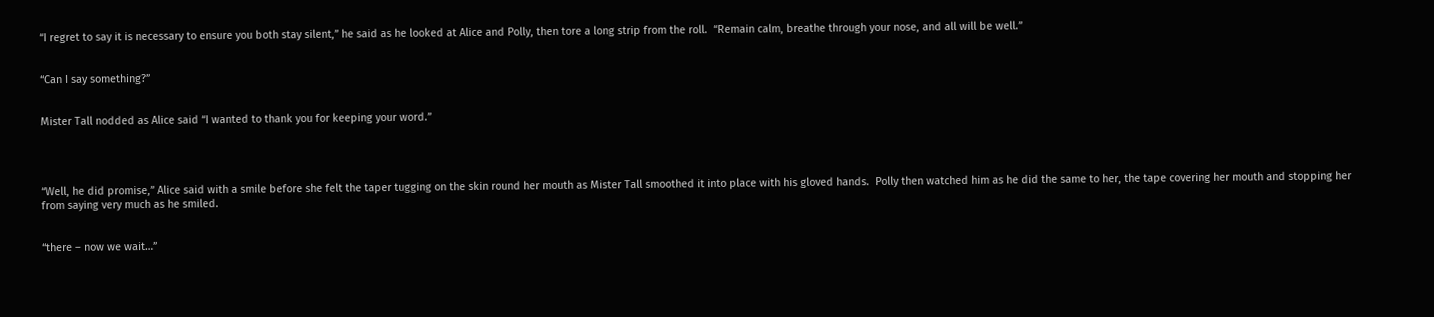“I regret to say it is necessary to ensure you both stay silent,” he said as he looked at Alice and Polly, then tore a long strip from the roll.  “Remain calm, breathe through your nose, and all will be well.”


“Can I say something?”


Mister Tall nodded as Alice said “I wanted to thank you for keeping your word.”




“Well, he did promise,” Alice said with a smile before she felt the taper tugging on the skin round her mouth as Mister Tall smoothed it into place with his gloved hands.  Polly then watched him as he did the same to her, the tape covering her mouth and stopping her from saying very much as he smiled.


“there – now we wait…”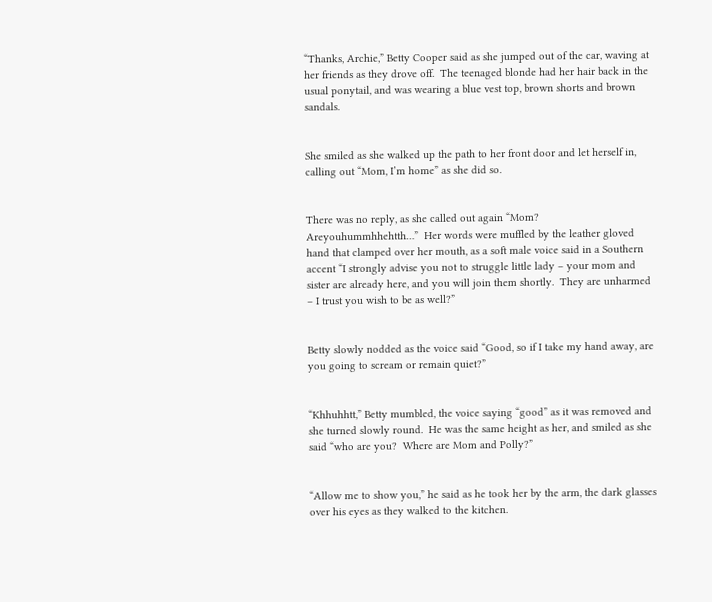“Thanks, Archie,” Betty Cooper said as she jumped out of the car, waving at her friends as they drove off.  The teenaged blonde had her hair back in the usual ponytail, and was wearing a blue vest top, brown shorts and brown sandals.


She smiled as she walked up the path to her front door and let herself in, calling out “Mom, I’m home” as she did so.


There was no reply, as she called out again “Mom?  Areyouhummhhehtth…”  Her words were muffled by the leather gloved hand that clamped over her mouth, as a soft male voice said in a Southern accent “I strongly advise you not to struggle little lady – your mom and sister are already here, and you will join them shortly.  They are unharmed – I trust you wish to be as well?”


Betty slowly nodded as the voice said “Good, so if I take my hand away, are you going to scream or remain quiet?”


“Khhuhhtt,” Betty mumbled, the voice saying “good” as it was removed and she turned slowly round.  He was the same height as her, and smiled as she said “who are you?  Where are Mom and Polly?”


“Allow me to show you,” he said as he took her by the arm, the dark glasses over his eyes as they walked to the kitchen.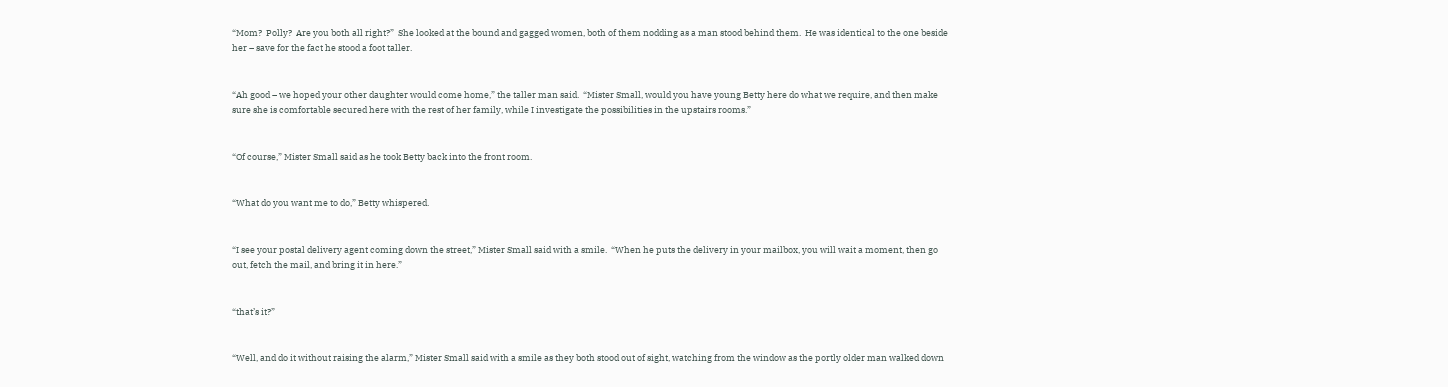“Mom?  Polly?  Are you both all right?”  She looked at the bound and gagged women, both of them nodding as a man stood behind them.  He was identical to the one beside her – save for the fact he stood a foot taller.


“Ah good – we hoped your other daughter would come home,” the taller man said.  “Mister Small, would you have young Betty here do what we require, and then make sure she is comfortable secured here with the rest of her family, while I investigate the possibilities in the upstairs rooms.”


“Of course,” Mister Small said as he took Betty back into the front room.


“What do you want me to do,” Betty whispered.


“I see your postal delivery agent coming down the street,” Mister Small said with a smile.  “When he puts the delivery in your mailbox, you will wait a moment, then go out, fetch the mail, and bring it in here.”


“that’s it?”


“Well, and do it without raising the alarm,” Mister Small said with a smile as they both stood out of sight, watching from the window as the portly older man walked down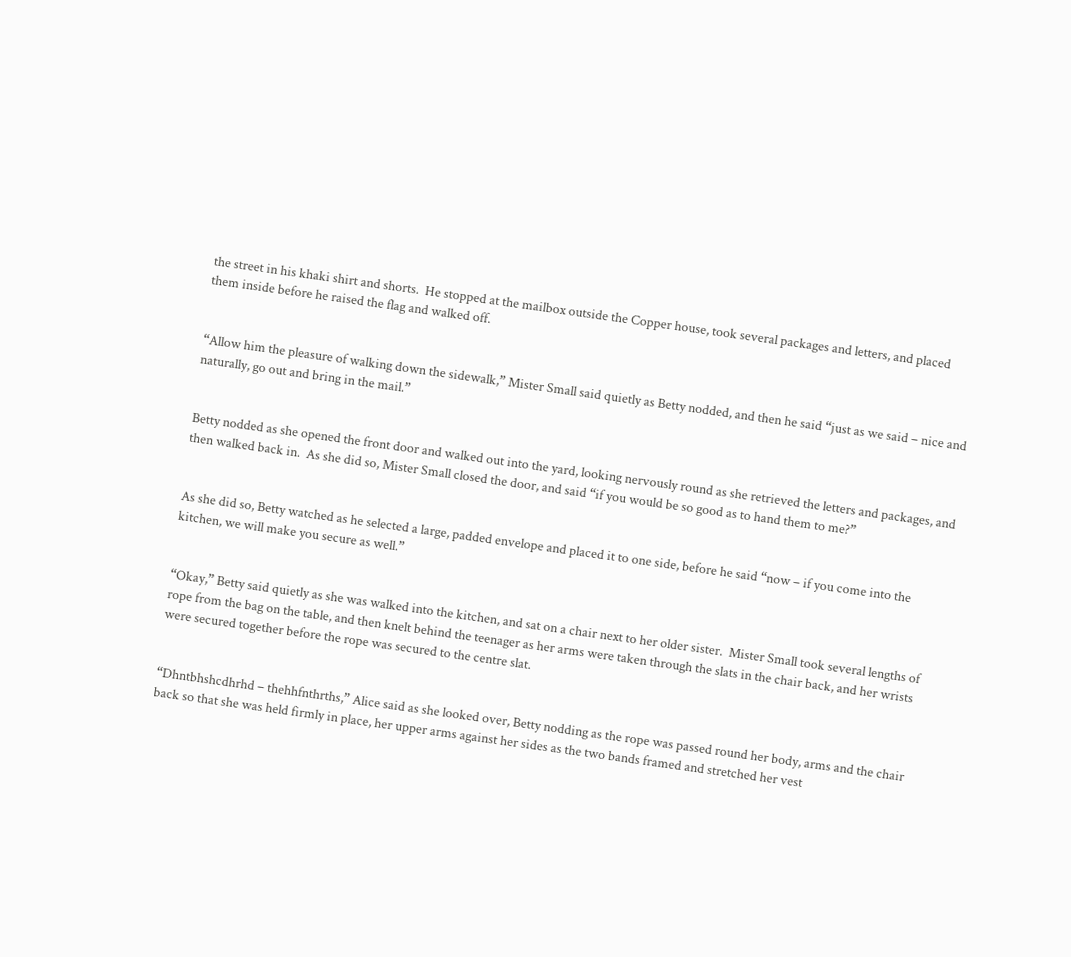the street in his khaki shirt and shorts.  He stopped at the mailbox outside the Copper house, took several packages and letters, and placed them inside before he raised the flag and walked off.


“Allow him the pleasure of walking down the sidewalk,” Mister Small said quietly as Betty nodded, and then he said “just as we said – nice and naturally, go out and bring in the mail.”


Betty nodded as she opened the front door and walked out into the yard, looking nervously round as she retrieved the letters and packages, and then walked back in.  As she did so, Mister Small closed the door, and said “if you would be so good as to hand them to me?”


As she did so, Betty watched as he selected a large, padded envelope and placed it to one side, before he said “now – if you come into the kitchen, we will make you secure as well.”


“Okay,” Betty said quietly as she was walked into the kitchen, and sat on a chair next to her older sister.  Mister Small took several lengths of rope from the bag on the table, and then knelt behind the teenager as her arms were taken through the slats in the chair back, and her wrists were secured together before the rope was secured to the centre slat.


“Dhntbhshcdhrhd – thehhfnthrths,” Alice said as she looked over, Betty nodding as the rope was passed round her body, arms and the chair back so that she was held firmly in place, her upper arms against her sides as the two bands framed and stretched her vest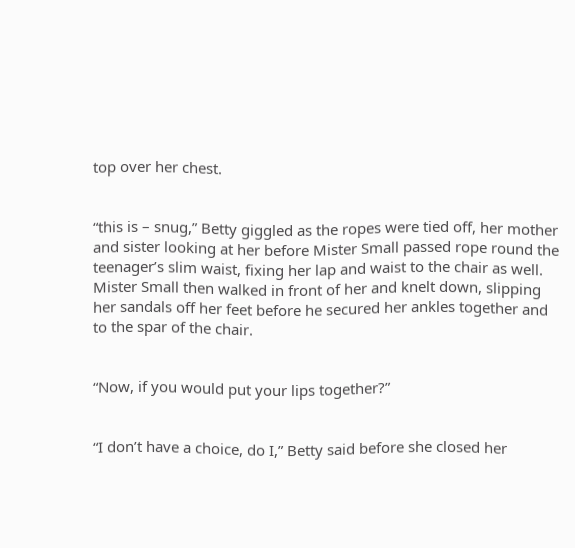top over her chest.


“this is – snug,” Betty giggled as the ropes were tied off, her mother and sister looking at her before Mister Small passed rope round the teenager’s slim waist, fixing her lap and waist to the chair as well.  Mister Small then walked in front of her and knelt down, slipping her sandals off her feet before he secured her ankles together and to the spar of the chair.


“Now, if you would put your lips together?”


“I don’t have a choice, do I,” Betty said before she closed her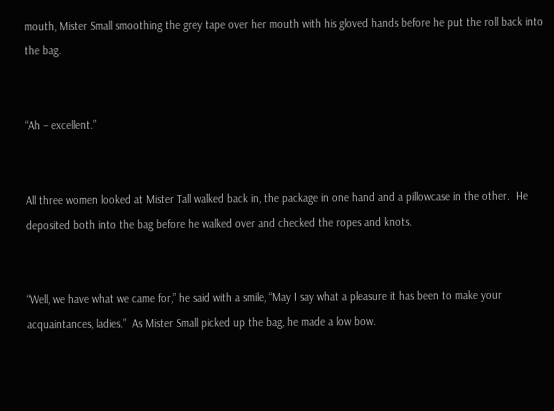mouth, Mister Small smoothing the grey tape over her mouth with his gloved hands before he put the roll back into the bag.


“Ah – excellent.”


All three women looked at Mister Tall walked back in, the package in one hand and a pillowcase in the other.  He deposited both into the bag before he walked over and checked the ropes and knots.


“Well, we have what we came for,” he said with a smile, “May I say what a pleasure it has been to make your acquaintances, ladies.”  As Mister Small picked up the bag, he made a low bow.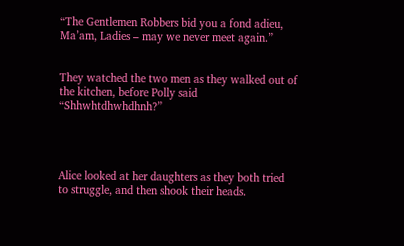“The Gentlemen Robbers bid you a fond adieu, Ma’am, Ladies – may we never meet again.”


They watched the two men as they walked out of the kitchen, before Polly said “Shhwhtdhwhdhnh?”




Alice looked at her daughters as they both tried to struggle, and then shook their heads.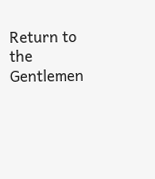Return to the Gentlemen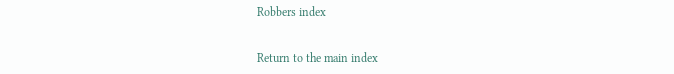Robbers index


Return to the main index